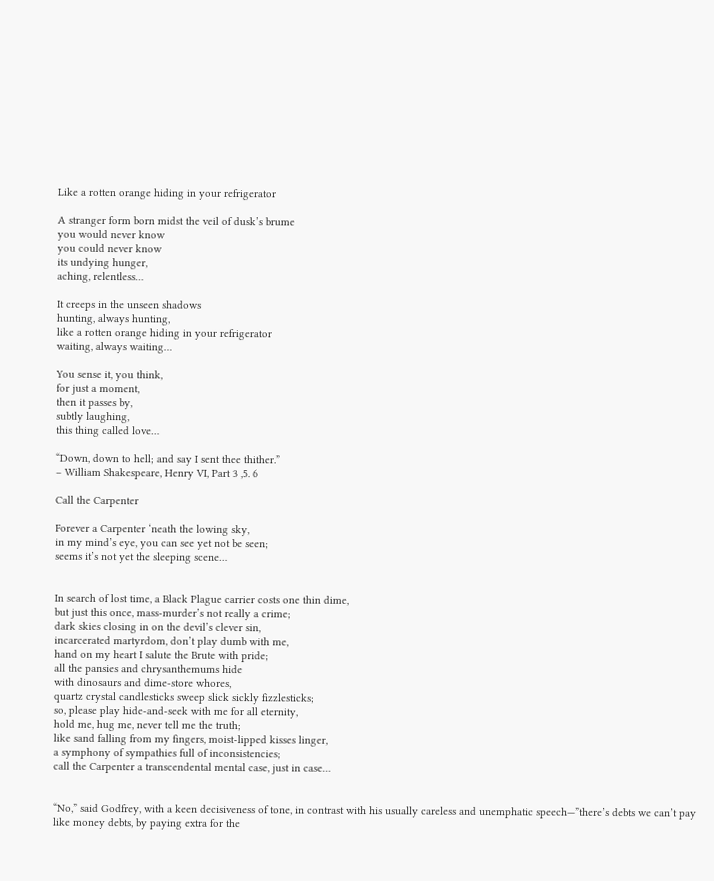Like a rotten orange hiding in your refrigerator

A stranger form born midst the veil of dusk’s brume
you would never know
you could never know
its undying hunger,
aching, relentless…

It creeps in the unseen shadows
hunting, always hunting,
like a rotten orange hiding in your refrigerator
waiting, always waiting…

You sense it, you think,
for just a moment,
then it passes by,
subtly laughing,
this thing called love…

“Down, down to hell; and say I sent thee thither.”
– William Shakespeare, Henry VI, Part 3 ,5. 6

Call the Carpenter

Forever a Carpenter ‘neath the lowing sky,
in my mind’s eye, you can see yet not be seen;
seems it’s not yet the sleeping scene…


In search of lost time, a Black Plague carrier costs one thin dime,
but just this once, mass-murder’s not really a crime;
dark skies closing in on the devil’s clever sin,
incarcerated martyrdom, don’t play dumb with me,
hand on my heart I salute the Brute with pride;
all the pansies and chrysanthemums hide
with dinosaurs and dime-store whores,
quartz crystal candlesticks sweep slick sickly fizzlesticks;
so, please play hide-and-seek with me for all eternity,
hold me, hug me, never tell me the truth;
like sand falling from my fingers, moist-lipped kisses linger,
a symphony of sympathies full of inconsistencies;
call the Carpenter a transcendental mental case, just in case…


“No,” said Godfrey, with a keen decisiveness of tone, in contrast with his usually careless and unemphatic speech—”there’s debts we can’t pay like money debts, by paying extra for the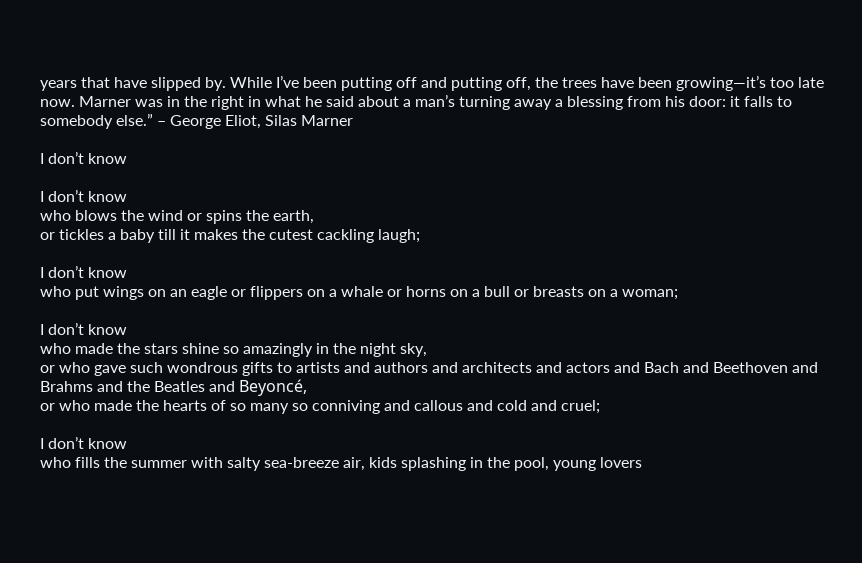years that have slipped by. While I’ve been putting off and putting off, the trees have been growing—it’s too late now. Marner was in the right in what he said about a man’s turning away a blessing from his door: it falls to somebody else.” – George Eliot, Silas Marner

I don’t know

I don’t know
who blows the wind or spins the earth,
or tickles a baby till it makes the cutest cackling laugh;

I don’t know
who put wings on an eagle or flippers on a whale or horns on a bull or breasts on a woman;

I don’t know
who made the stars shine so amazingly in the night sky,
or who gave such wondrous gifts to artists and authors and architects and actors and Bach and Beethoven and Brahms and the Beatles and Beyoncé,
or who made the hearts of so many so conniving and callous and cold and cruel;

I don’t know
who fills the summer with salty sea-breeze air, kids splashing in the pool, young lovers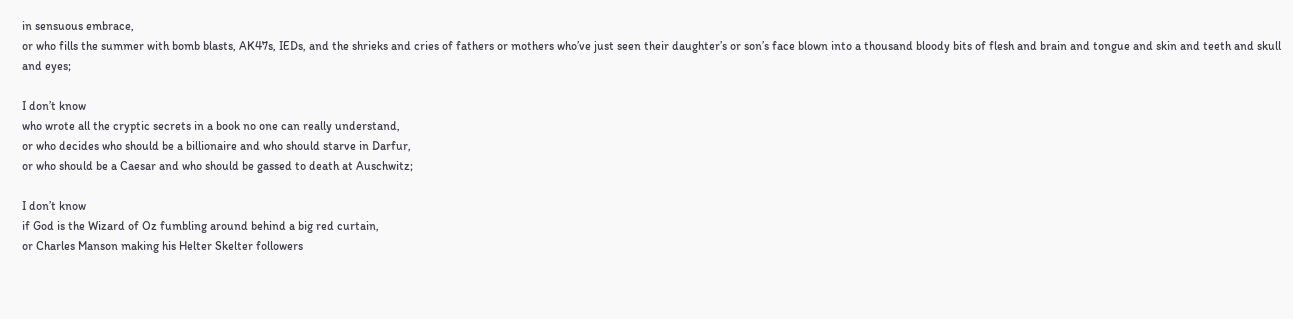in sensuous embrace,
or who fills the summer with bomb blasts, AK47s, IEDs, and the shrieks and cries of fathers or mothers who’ve just seen their daughter’s or son’s face blown into a thousand bloody bits of flesh and brain and tongue and skin and teeth and skull and eyes;

I don’t know
who wrote all the cryptic secrets in a book no one can really understand,
or who decides who should be a billionaire and who should starve in Darfur,
or who should be a Caesar and who should be gassed to death at Auschwitz;

I don’t know
if God is the Wizard of Oz fumbling around behind a big red curtain,
or Charles Manson making his Helter Skelter followers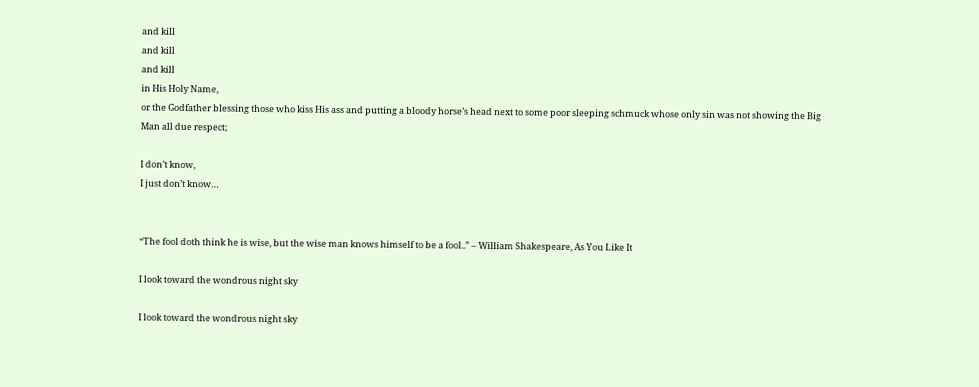and kill
and kill
and kill
in His Holy Name,
or the Godfather blessing those who kiss His ass and putting a bloody horse’s head next to some poor sleeping schmuck whose only sin was not showing the Big Man all due respect;

I don’t know,
I just don’t know…


“The fool doth think he is wise, but the wise man knows himself to be a fool..” – William Shakespeare, As You Like It

I look toward the wondrous night sky

I look toward the wondrous night sky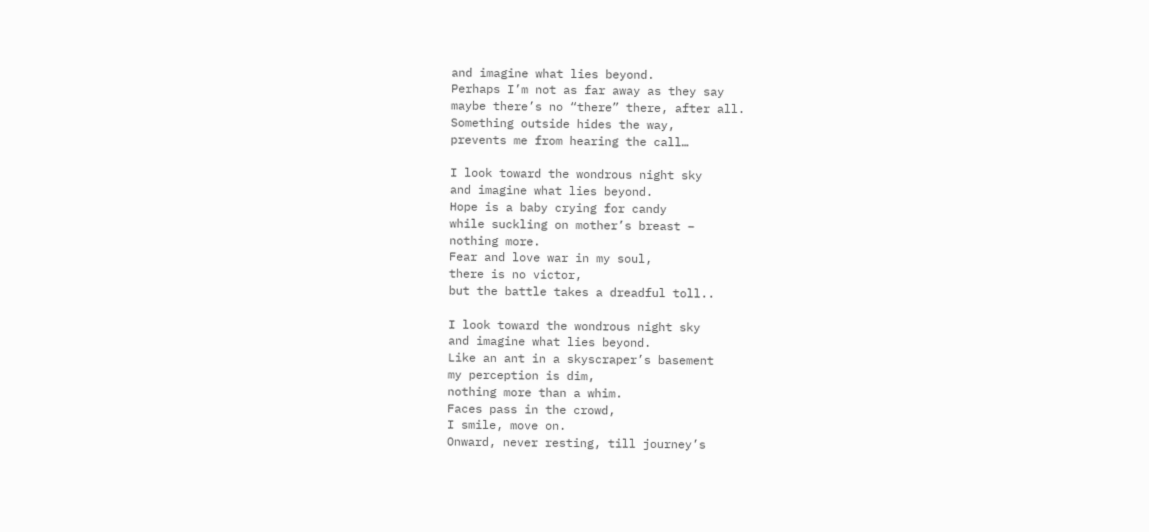and imagine what lies beyond.
Perhaps I’m not as far away as they say
maybe there’s no “there” there, after all.
Something outside hides the way,
prevents me from hearing the call…

I look toward the wondrous night sky
and imagine what lies beyond.
Hope is a baby crying for candy
while suckling on mother’s breast –
nothing more.
Fear and love war in my soul,
there is no victor,
but the battle takes a dreadful toll..

I look toward the wondrous night sky
and imagine what lies beyond.
Like an ant in a skyscraper’s basement
my perception is dim,
nothing more than a whim.
Faces pass in the crowd,
I smile, move on.
Onward, never resting, till journey’s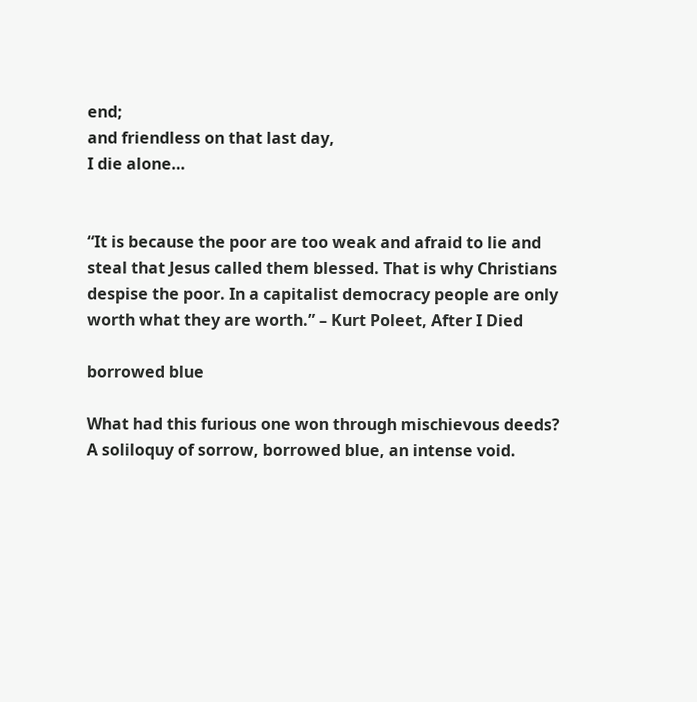end;
and friendless on that last day,
I die alone…


“It is because the poor are too weak and afraid to lie and steal that Jesus called them blessed. That is why Christians despise the poor. In a capitalist democracy people are only worth what they are worth.” – Kurt Poleet, After I Died

borrowed blue

What had this furious one won through mischievous deeds?
A soliloquy of sorrow, borrowed blue, an intense void.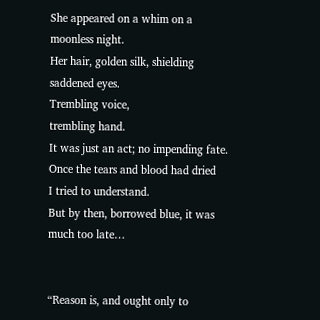She appeared on a whim on a moonless night.
Her hair, golden silk, shielding saddened eyes.
Trembling voice,
trembling hand.
It was just an act; no impending fate.
Once the tears and blood had dried
I tried to understand.
But by then, borrowed blue, it was much too late…


“Reason is, and ought only to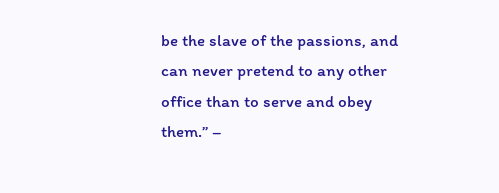be the slave of the passions, and can never pretend to any other office than to serve and obey them.” –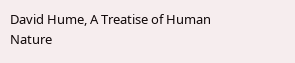David Hume, A Treatise of Human Nature